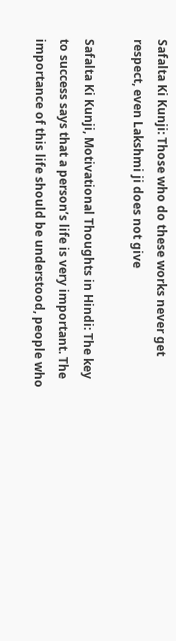Safalta Ki Kunji: Those who do these works never get respect, even Lakshmi ji does not give

Safalta Ki Kunji, Motivational Thoughts in Hindi: The key to success says that a person’s life is very important. The importance of this life should be understood, people who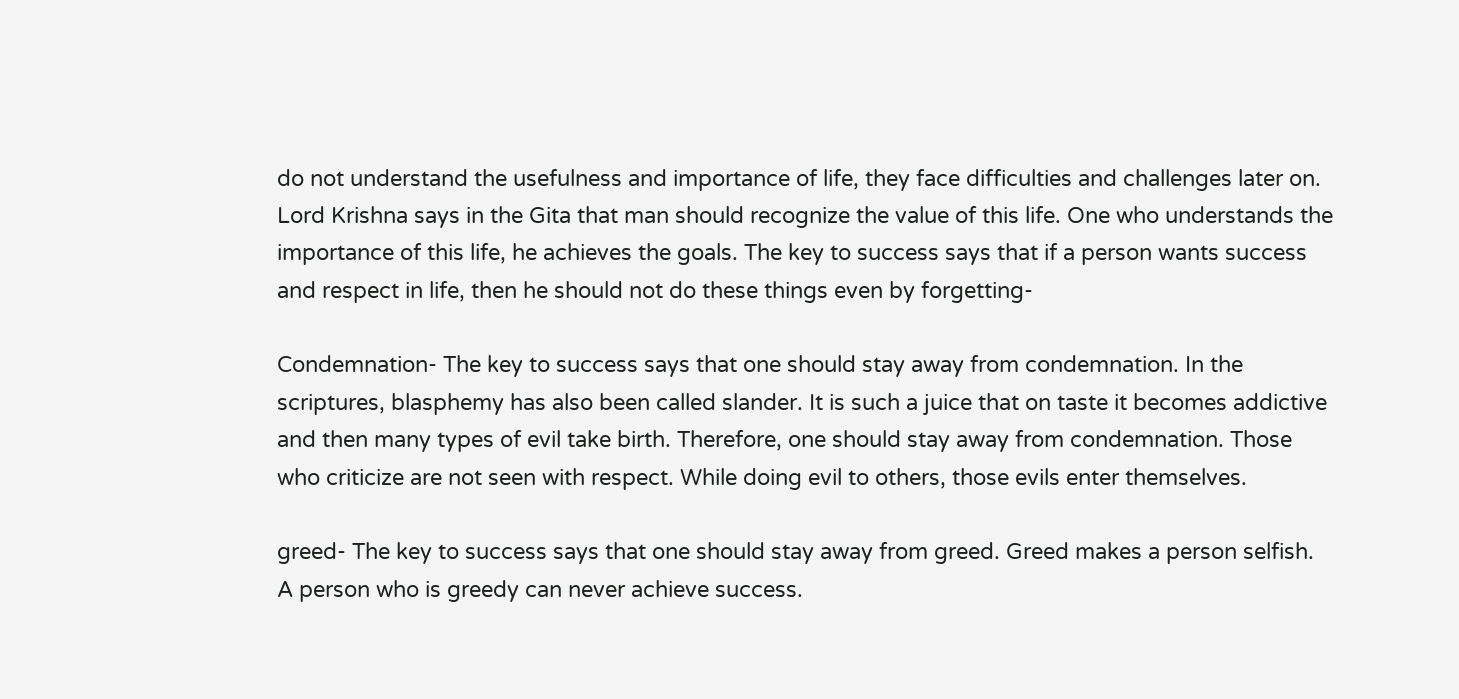do not understand the usefulness and importance of life, they face difficulties and challenges later on. Lord Krishna says in the Gita that man should recognize the value of this life. One who understands the importance of this life, he achieves the goals. The key to success says that if a person wants success and respect in life, then he should not do these things even by forgetting-

Condemnation- The key to success says that one should stay away from condemnation. In the scriptures, blasphemy has also been called slander. It is such a juice that on taste it becomes addictive and then many types of evil take birth. Therefore, one should stay away from condemnation. Those who criticize are not seen with respect. While doing evil to others, those evils enter themselves.

greed- The key to success says that one should stay away from greed. Greed makes a person selfish. A person who is greedy can never achieve success.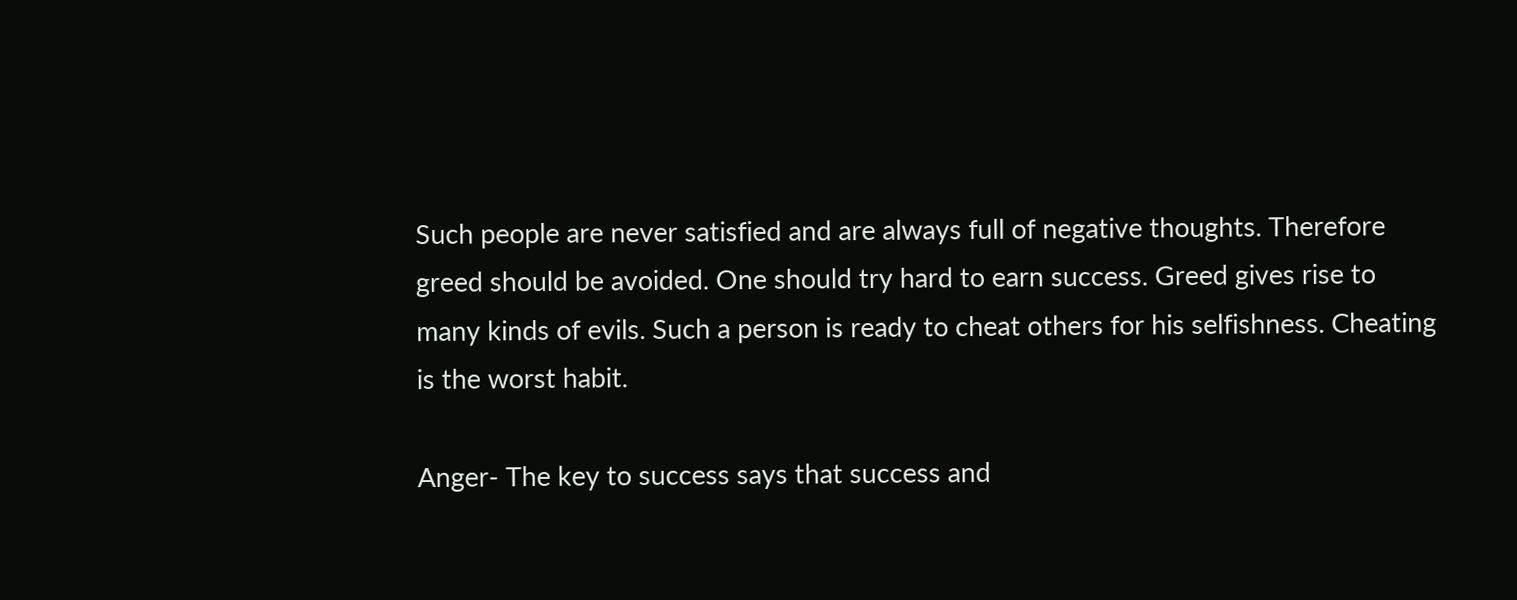Such people are never satisfied and are always full of negative thoughts. Therefore greed should be avoided. One should try hard to earn success. Greed gives rise to many kinds of evils. Such a person is ready to cheat others for his selfishness. Cheating is the worst habit.

Anger- The key to success says that success and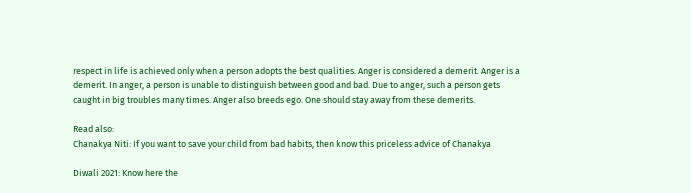respect in life is achieved only when a person adopts the best qualities. Anger is considered a demerit. Anger is a demerit. In anger, a person is unable to distinguish between good and bad. Due to anger, such a person gets caught in big troubles many times. Anger also breeds ego. One should stay away from these demerits.

Read also:
Chanakya Niti: If you want to save your child from bad habits, then know this priceless advice of Chanakya

Diwali 2021: Know here the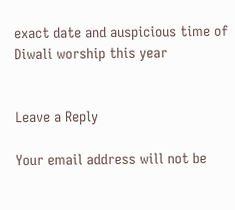exact date and auspicious time of Diwali worship this year


Leave a Reply

Your email address will not be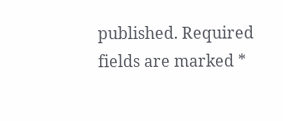published. Required fields are marked *